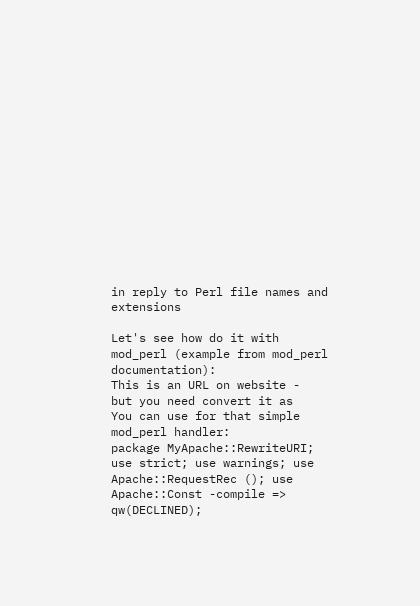in reply to Perl file names and extensions

Let's see how do it with mod_perl (example from mod_perl documentation):
This is an URL on website -
but you need convert it as
You can use for that simple mod_perl handler:
package MyApache::RewriteURI; use strict; use warnings; use Apache::RequestRec (); use Apache::Const -compile => qw(DECLINED);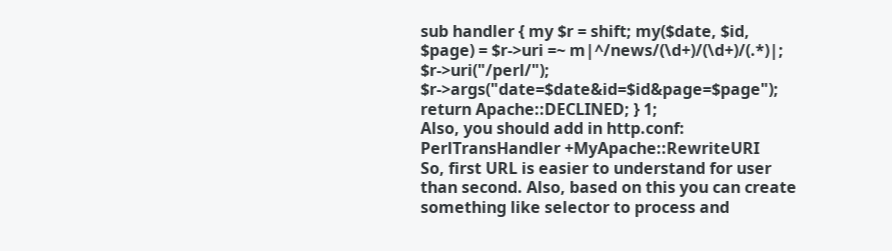sub handler { my $r = shift; my($date, $id, $page) = $r->uri =~ m|^/news/(\d+)/(\d+)/(.*)|; $r->uri("/perl/"); $r->args("date=$date&id=$id&page=$page"); return Apache::DECLINED; } 1;
Also, you should add in http.conf:
PerlTransHandler +MyApache::RewriteURI
So, first URL is easier to understand for user than second. Also, based on this you can create something like selector to process and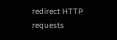redirect HTTP requests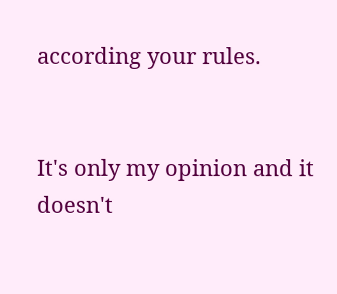according your rules.


It's only my opinion and it doesn't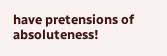have pretensions of absoluteness!